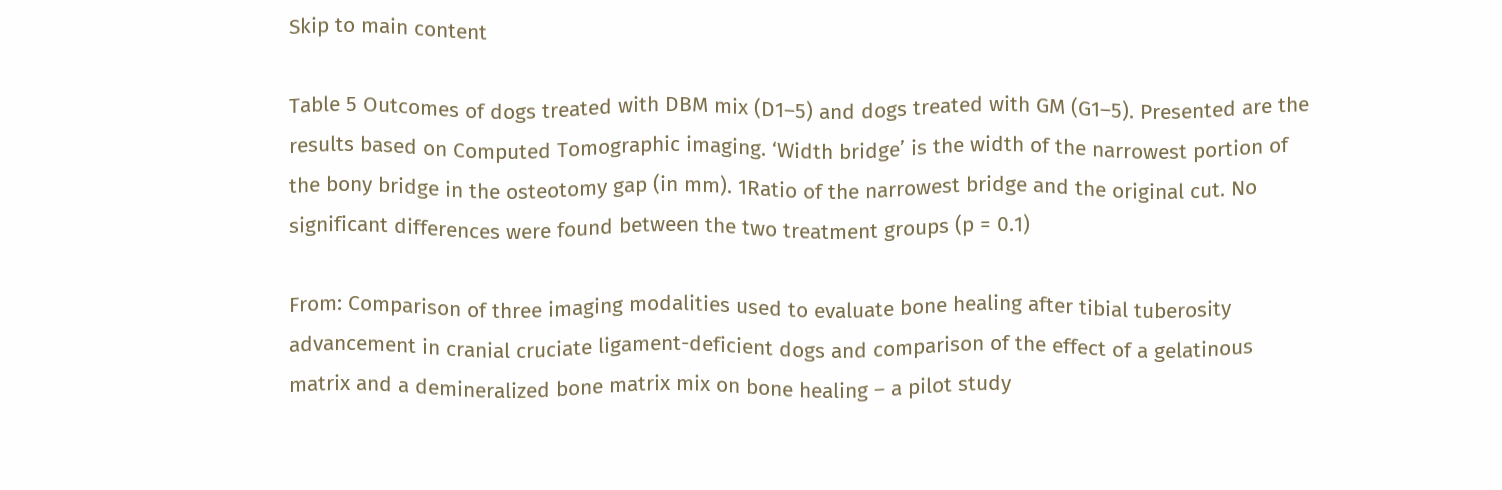Skip to main content

Table 5 Outcomes of dogs treated with DBM mix (D1–5) and dogs treated with GM (G1–5). Presented are the results based on Computed Tomographic imaging. ‘Width bridge’ is the width of the narrowest portion of the bony bridge in the osteotomy gap (in mm). 1Ratio of the narrowest bridge and the original cut. No significant differences were found between the two treatment groups (p = 0.1)

From: Comparison of three imaging modalities used to evaluate bone healing after tibial tuberosity advancement in cranial cruciate ligament-deficient dogs and comparison of the effect of a gelatinous matrix and a demineralized bone matrix mix on bone healing – a pilot study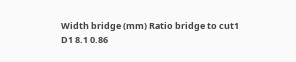Width bridge (mm) Ratio bridge to cut1
D1 8.1 0.86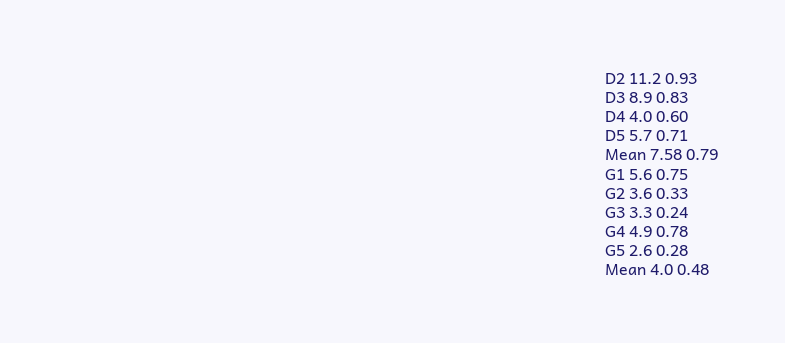D2 11.2 0.93
D3 8.9 0.83
D4 4.0 0.60
D5 5.7 0.71
Mean 7.58 0.79
G1 5.6 0.75
G2 3.6 0.33
G3 3.3 0.24
G4 4.9 0.78
G5 2.6 0.28
Mean 4.0 0.48